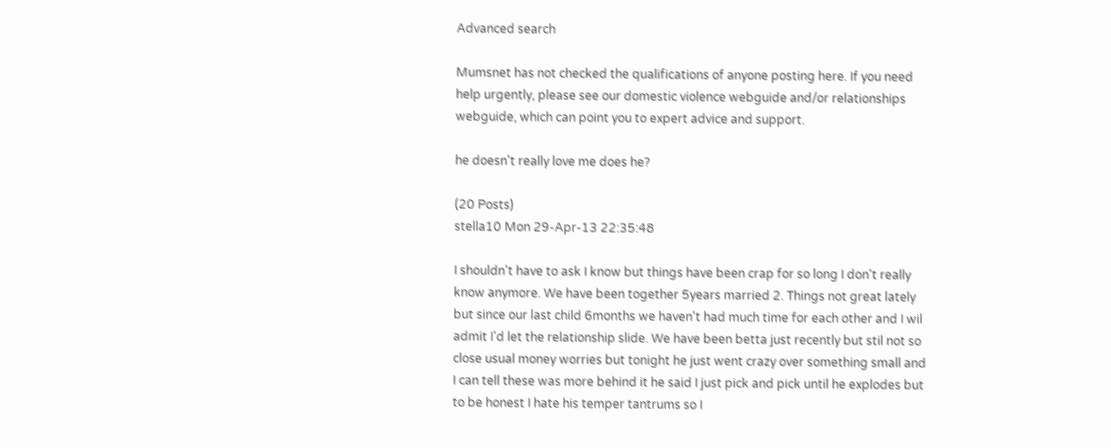Advanced search

Mumsnet has not checked the qualifications of anyone posting here. If you need help urgently, please see our domestic violence webguide and/or relationships webguide, which can point you to expert advice and support.

he doesn't really love me does he?

(20 Posts)
stella10 Mon 29-Apr-13 22:35:48

I shouldn't have to ask I know but things have been crap for so long I don't really know anymore. We have been together 5years married 2. Things not great lately but since our last child 6months we haven't had much time for each other and I wil admit I'd let the relationship slide. We have been betta just recently but stil not so close usual money worries but tonight he just went crazy over something small and I can tell these was more behind it he said I just pick and pick until he explodes but to be honest I hate his temper tantrums so I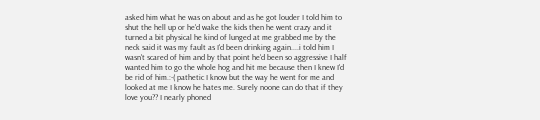asked him what he was on about and as he got louder I told him to shut the hell up or he'd wake the kids then he went crazy and it turned a bit physical he kind of lunged at me grabbed me by the neck said it was my fault as I'd been drinking again....i told him I wasn't scared of him and by that point he'd been so aggressive I half wanted him to go the whole hog and hit me because then I knew I'd be rid of him.:-( pathetic I know but the way he went for me and looked at me I know he hates me. Surely noone can do that if they love you?? I nearly phoned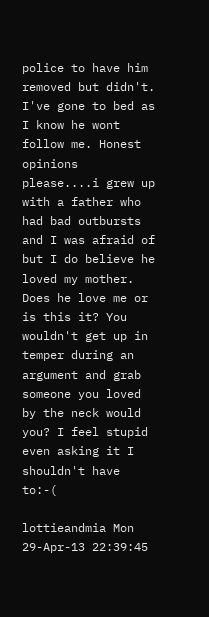police to have him removed but didn't. I've gone to bed as I know he wont follow me. Honest opinions please....i grew up with a father who had bad outbursts and I was afraid of but I do believe he loved my mother. Does he love me or is this it? You wouldn't get up in temper during an argument and grab someone you loved by the neck would you? I feel stupid even asking it I shouldn't have to:-(

lottieandmia Mon 29-Apr-13 22:39:45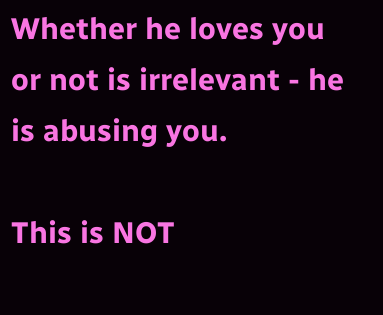Whether he loves you or not is irrelevant - he is abusing you.

This is NOT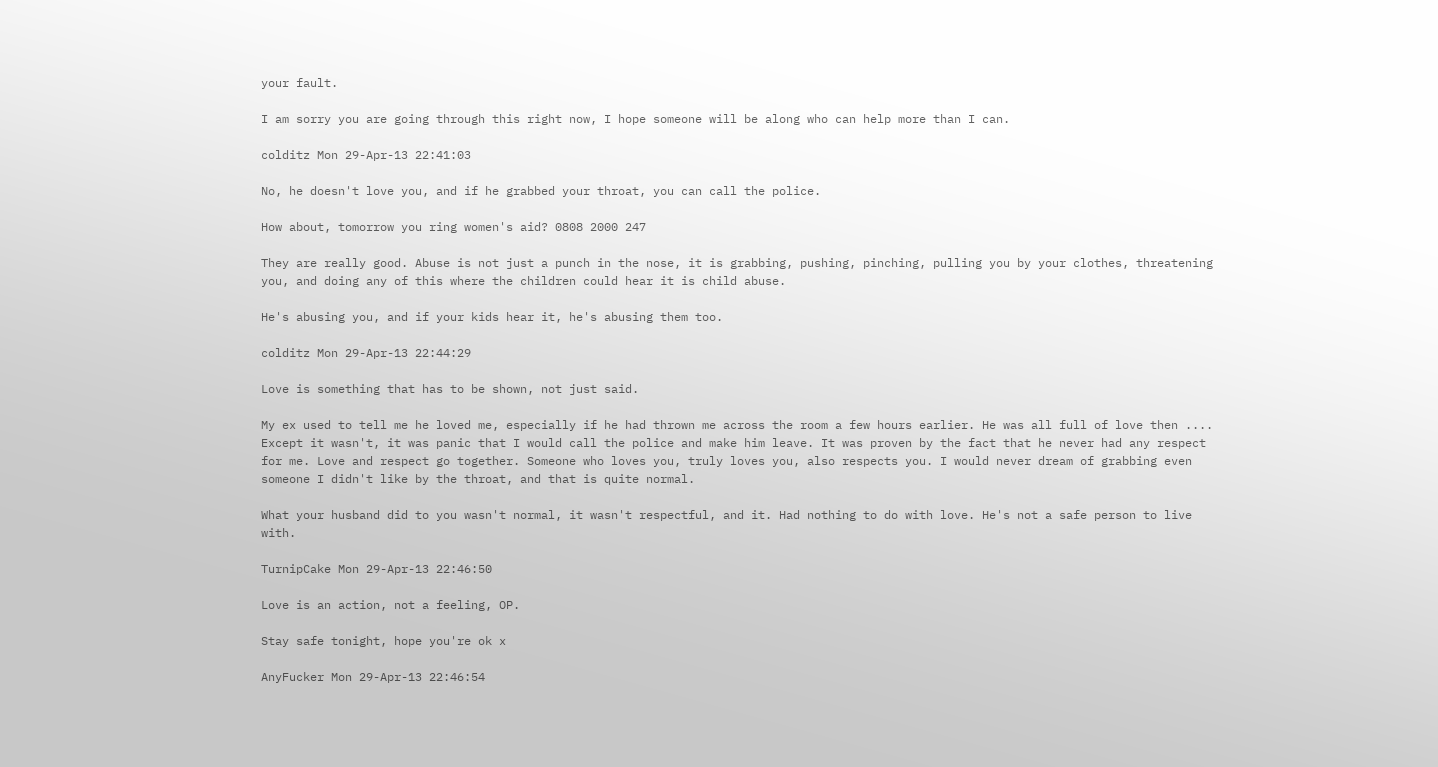your fault.

I am sorry you are going through this right now, I hope someone will be along who can help more than I can.

colditz Mon 29-Apr-13 22:41:03

No, he doesn't love you, and if he grabbed your throat, you can call the police.

How about, tomorrow you ring women's aid? 0808 2000 247

They are really good. Abuse is not just a punch in the nose, it is grabbing, pushing, pinching, pulling you by your clothes, threatening you, and doing any of this where the children could hear it is child abuse.

He's abusing you, and if your kids hear it, he's abusing them too.

colditz Mon 29-Apr-13 22:44:29

Love is something that has to be shown, not just said.

My ex used to tell me he loved me, especially if he had thrown me across the room a few hours earlier. He was all full of love then .... Except it wasn't, it was panic that I would call the police and make him leave. It was proven by the fact that he never had any respect for me. Love and respect go together. Someone who loves you, truly loves you, also respects you. I would never dream of grabbing even someone I didn't like by the throat, and that is quite normal.

What your husband did to you wasn't normal, it wasn't respectful, and it. Had nothing to do with love. He's not a safe person to live with.

TurnipCake Mon 29-Apr-13 22:46:50

Love is an action, not a feeling, OP.

Stay safe tonight, hope you're ok x

AnyFucker Mon 29-Apr-13 22:46:54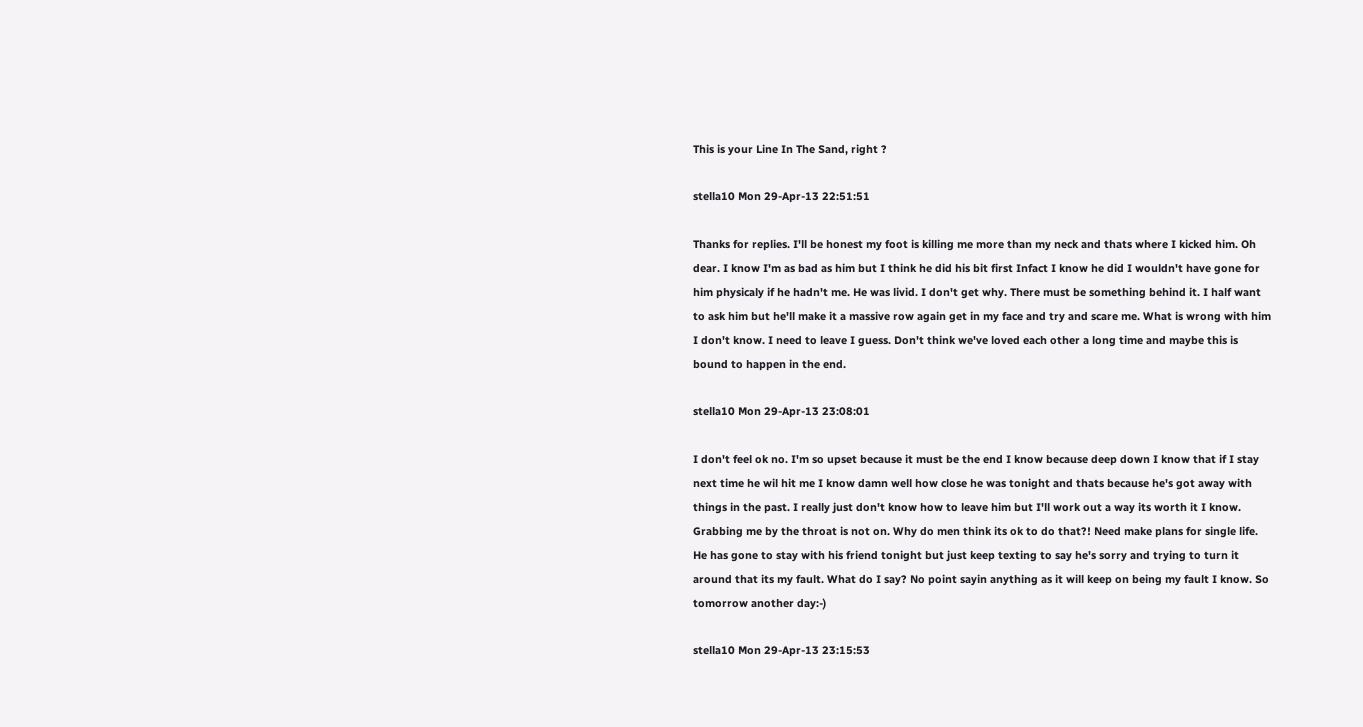This is your Line In The Sand, right ?

stella10 Mon 29-Apr-13 22:51:51

Thanks for replies. I'll be honest my foot is killing me more than my neck and thats where I kicked him. Oh dear. I know I'm as bad as him but I think he did his bit first Infact I know he did I wouldn't have gone for him physicaly if he hadn't me. He was livid. I don't get why. There must be something behind it. I half want to ask him but he'll make it a massive row again get in my face and try and scare me. What is wrong with him I don't know. I need to leave I guess. Don't think we've loved each other a long time and maybe this is bound to happen in the end.

stella10 Mon 29-Apr-13 23:08:01

I don't feel ok no. I'm so upset because it must be the end I know because deep down I know that if I stay next time he wil hit me I know damn well how close he was tonight and thats because he's got away with things in the past. I really just don't know how to leave him but I'll work out a way its worth it I know. Grabbing me by the throat is not on. Why do men think its ok to do that?! Need make plans for single life. He has gone to stay with his friend tonight but just keep texting to say he's sorry and trying to turn it around that its my fault. What do I say? No point sayin anything as it will keep on being my fault I know. So tomorrow another day:-)

stella10 Mon 29-Apr-13 23:15:53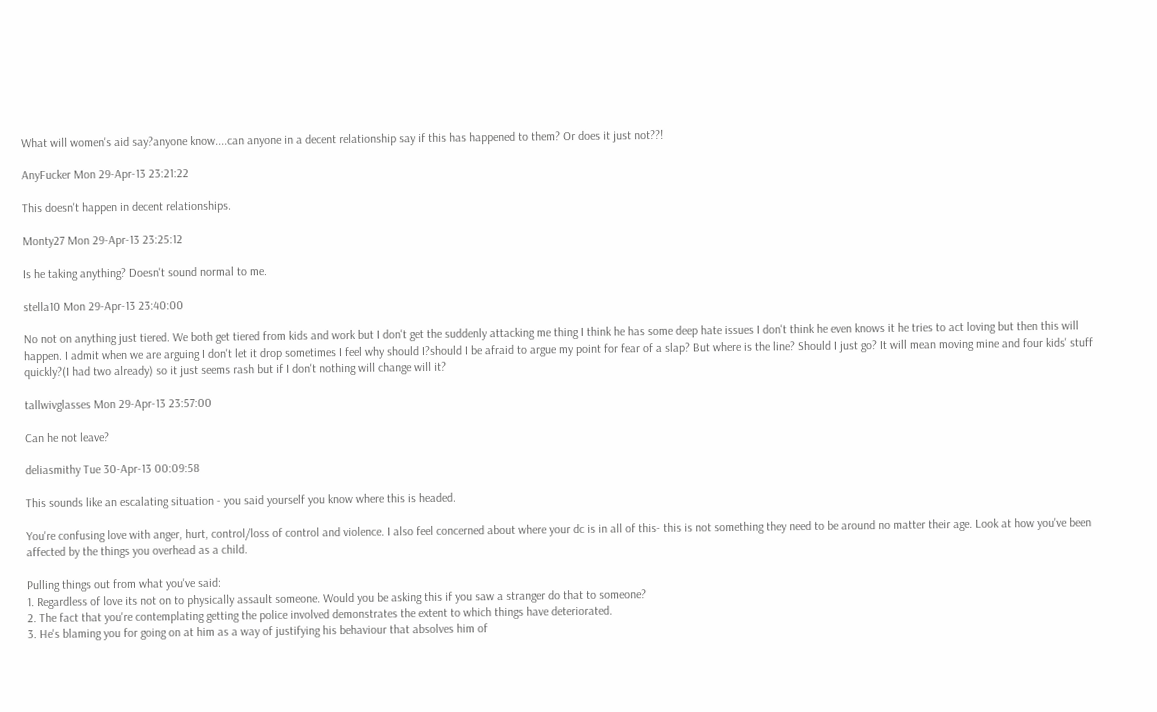What will women's aid say?anyone know....can anyone in a decent relationship say if this has happened to them? Or does it just not??!

AnyFucker Mon 29-Apr-13 23:21:22

This doesn't happen in decent relationships.

Monty27 Mon 29-Apr-13 23:25:12

Is he taking anything? Doesn't sound normal to me.

stella10 Mon 29-Apr-13 23:40:00

No not on anything just tiered. We both get tiered from kids and work but I don't get the suddenly attacking me thing I think he has some deep hate issues I don't think he even knows it he tries to act loving but then this will happen. I admit when we are arguing I don't let it drop sometimes I feel why should I?should I be afraid to argue my point for fear of a slap? But where is the line? Should I just go? It will mean moving mine and four kids' stuff quickly?(I had two already) so it just seems rash but if I don't nothing will change will it?

tallwivglasses Mon 29-Apr-13 23:57:00

Can he not leave?

deliasmithy Tue 30-Apr-13 00:09:58

This sounds like an escalating situation - you said yourself you know where this is headed.

You're confusing love with anger, hurt, control/loss of control and violence. I also feel concerned about where your dc is in all of this- this is not something they need to be around no matter their age. Look at how you've been affected by the things you overhead as a child.

Pulling things out from what you've said:
1. Regardless of love its not on to physically assault someone. Would you be asking this if you saw a stranger do that to someone?
2. The fact that you're contemplating getting the police involved demonstrates the extent to which things have deteriorated.
3. He's blaming you for going on at him as a way of justifying his behaviour that absolves him of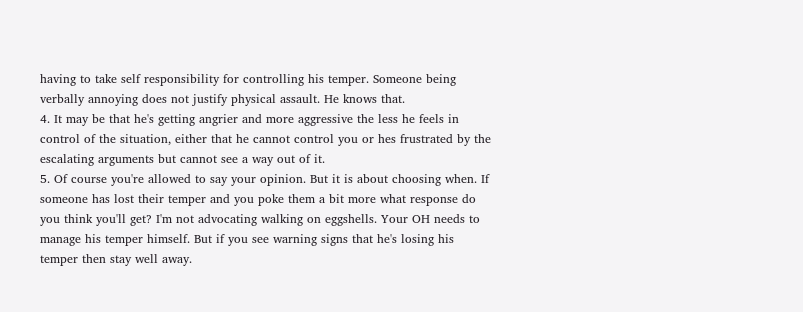having to take self responsibility for controlling his temper. Someone being verbally annoying does not justify physical assault. He knows that.
4. It may be that he's getting angrier and more aggressive the less he feels in control of the situation, either that he cannot control you or hes frustrated by the escalating arguments but cannot see a way out of it.
5. Of course you're allowed to say your opinion. But it is about choosing when. If someone has lost their temper and you poke them a bit more what response do you think you'll get? I'm not advocating walking on eggshells. Your OH needs to manage his temper himself. But if you see warning signs that he's losing his temper then stay well away.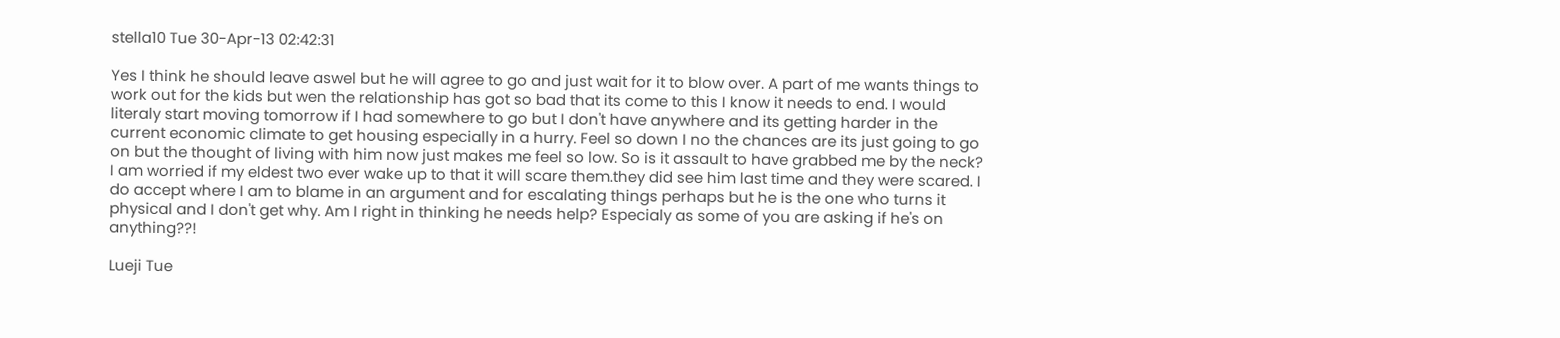stella10 Tue 30-Apr-13 02:42:31

Yes I think he should leave aswel but he will agree to go and just wait for it to blow over. A part of me wants things to work out for the kids but wen the relationship has got so bad that its come to this I know it needs to end. I would literaly start moving tomorrow if I had somewhere to go but I don't have anywhere and its getting harder in the current economic climate to get housing especially in a hurry. Feel so down I no the chances are its just going to go on but the thought of living with him now just makes me feel so low. So is it assault to have grabbed me by the neck? I am worried if my eldest two ever wake up to that it will scare them.they did see him last time and they were scared. I do accept where I am to blame in an argument and for escalating things perhaps but he is the one who turns it physical and I don't get why. Am I right in thinking he needs help? Especialy as some of you are asking if he's on anything??!

Lueji Tue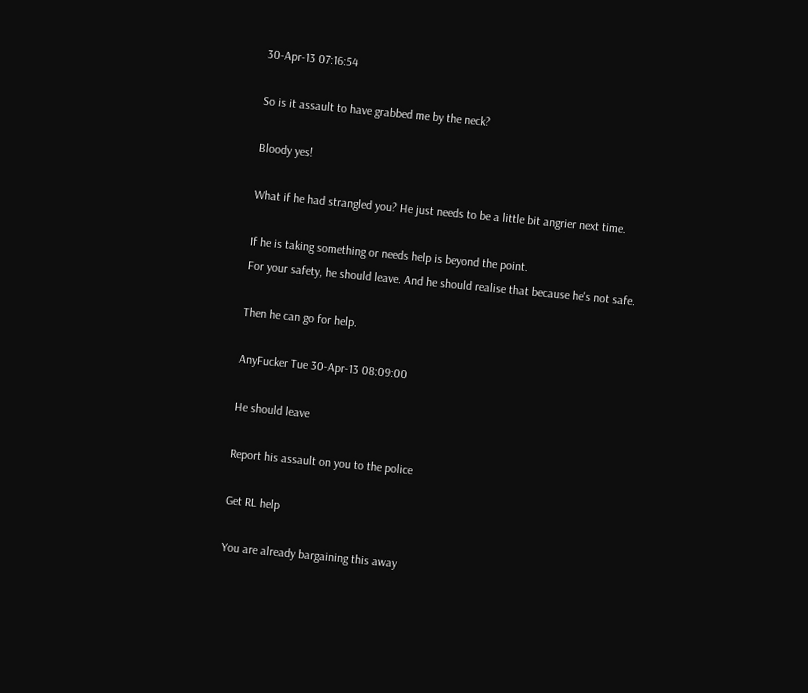30-Apr-13 07:16:54

So is it assault to have grabbed me by the neck?

Bloody yes!

What if he had strangled you? He just needs to be a little bit angrier next time.

If he is taking something or needs help is beyond the point.
For your safety, he should leave. And he should realise that because he's not safe.

Then he can go for help.

AnyFucker Tue 30-Apr-13 08:09:00

He should leave

Report his assault on you to the police

Get RL help

You are already bargaining this away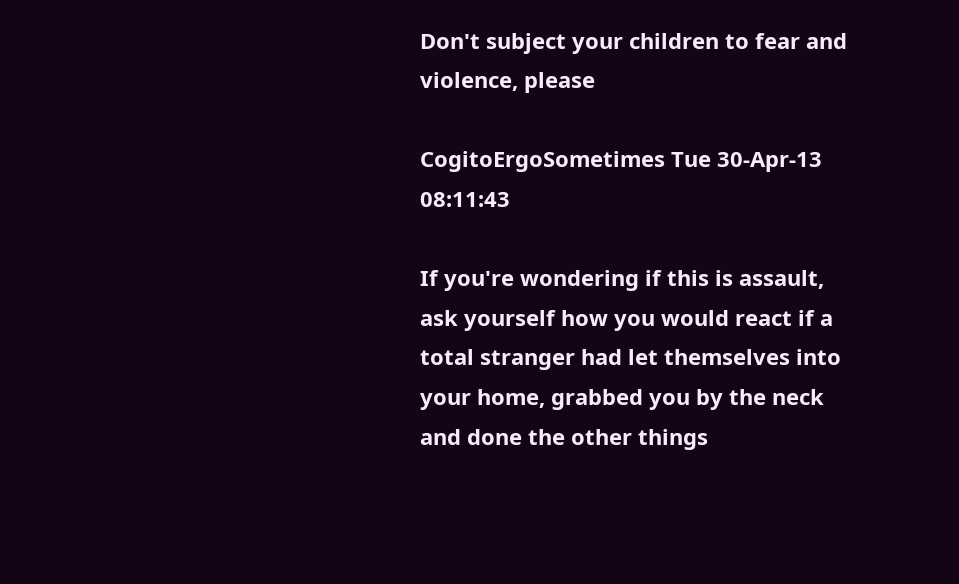Don't subject your children to fear and violence, please

CogitoErgoSometimes Tue 30-Apr-13 08:11:43

If you're wondering if this is assault, ask yourself how you would react if a total stranger had let themselves into your home, grabbed you by the neck and done the other things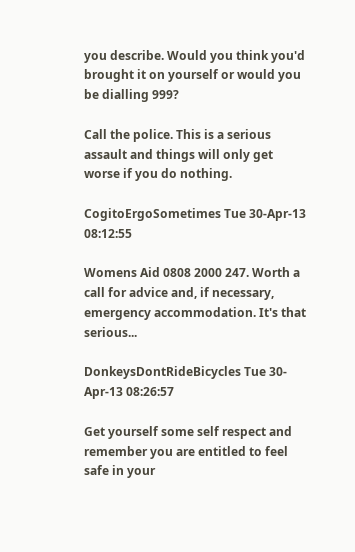you describe. Would you think you'd brought it on yourself or would you be dialling 999?

Call the police. This is a serious assault and things will only get worse if you do nothing.

CogitoErgoSometimes Tue 30-Apr-13 08:12:55

Womens Aid 0808 2000 247. Worth a call for advice and, if necessary, emergency accommodation. It's that serious...

DonkeysDontRideBicycles Tue 30-Apr-13 08:26:57

Get yourself some self respect and remember you are entitled to feel safe in your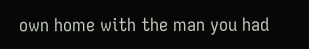own home with the man you had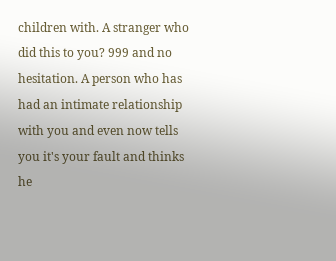children with. A stranger who did this to you? 999 and no hesitation. A person who has had an intimate relationship with you and even now tells you it's your fault and thinks he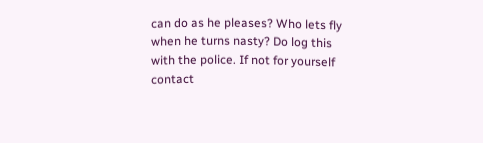can do as he pleases? Who lets fly when he turns nasty? Do log this with the police. If not for yourself contact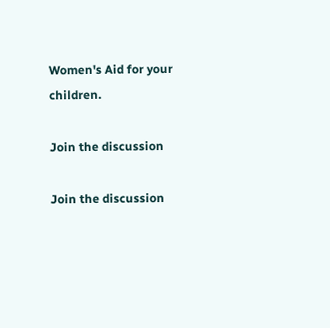Women's Aid for your children.

Join the discussion

Join the discussion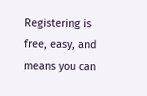Registering is free, easy, and means you can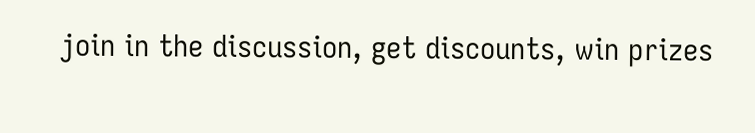join in the discussion, get discounts, win prizes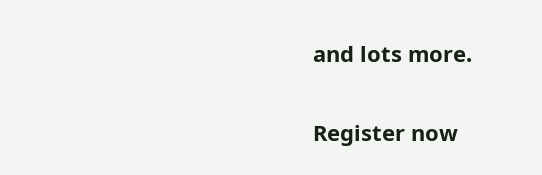and lots more.

Register now